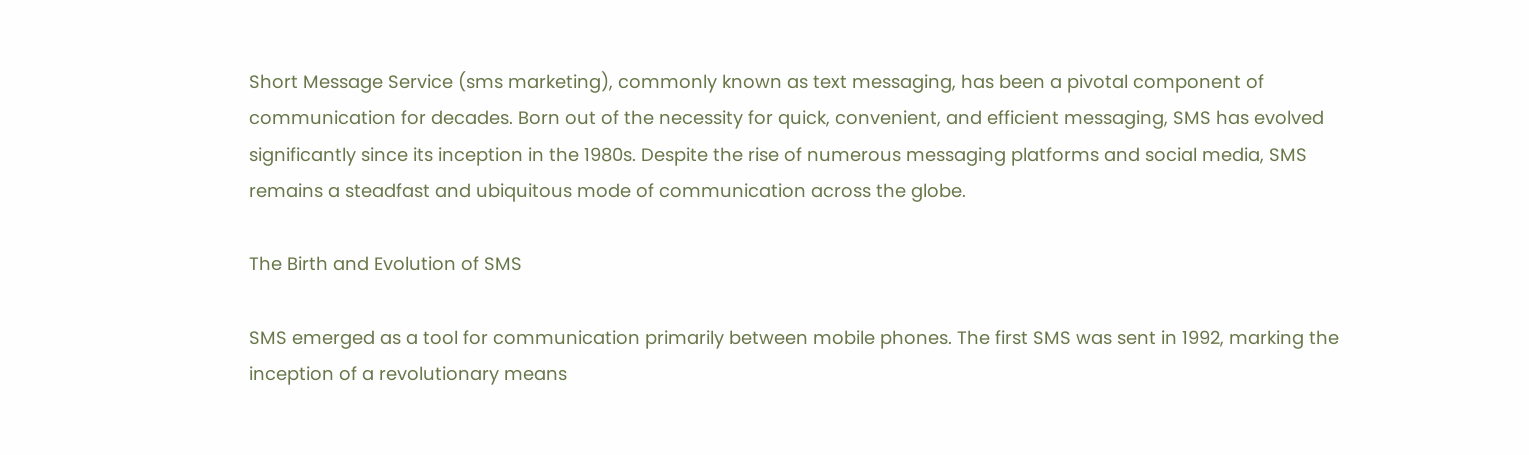Short Message Service (sms marketing), commonly known as text messaging, has been a pivotal component of communication for decades. Born out of the necessity for quick, convenient, and efficient messaging, SMS has evolved significantly since its inception in the 1980s. Despite the rise of numerous messaging platforms and social media, SMS remains a steadfast and ubiquitous mode of communication across the globe.

The Birth and Evolution of SMS

SMS emerged as a tool for communication primarily between mobile phones. The first SMS was sent in 1992, marking the inception of a revolutionary means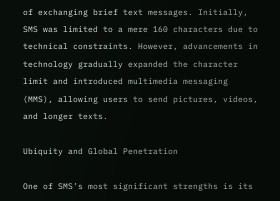of exchanging brief text messages. Initially, SMS was limited to a mere 160 characters due to technical constraints. However, advancements in technology gradually expanded the character limit and introduced multimedia messaging (MMS), allowing users to send pictures, videos, and longer texts.

Ubiquity and Global Penetration

One of SMS’s most significant strengths is its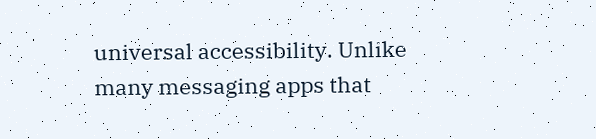universal accessibility. Unlike many messaging apps that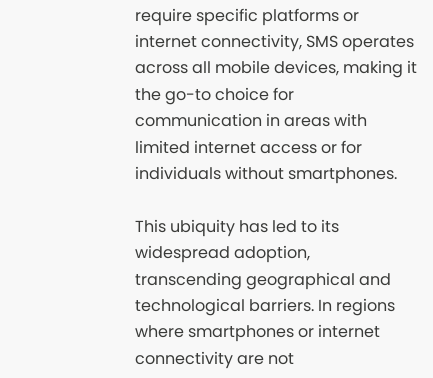require specific platforms or internet connectivity, SMS operates across all mobile devices, making it the go-to choice for communication in areas with limited internet access or for individuals without smartphones.

This ubiquity has led to its widespread adoption, transcending geographical and technological barriers. In regions where smartphones or internet connectivity are not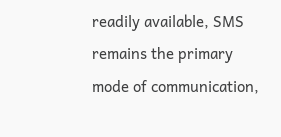readily available, SMS remains the primary mode of communication,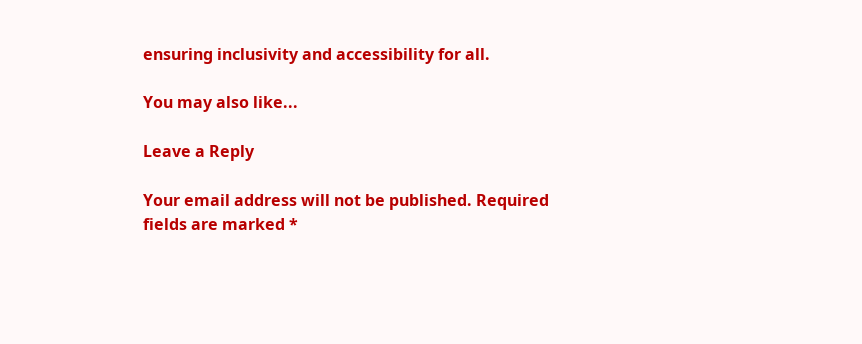ensuring inclusivity and accessibility for all.

You may also like...

Leave a Reply

Your email address will not be published. Required fields are marked *